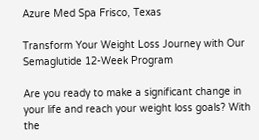Azure Med Spa Frisco, Texas

Transform Your Weight Loss Journey with Our Semaglutide 12-Week Program

Are you ready to make a significant change in your life and reach your weight loss goals? With the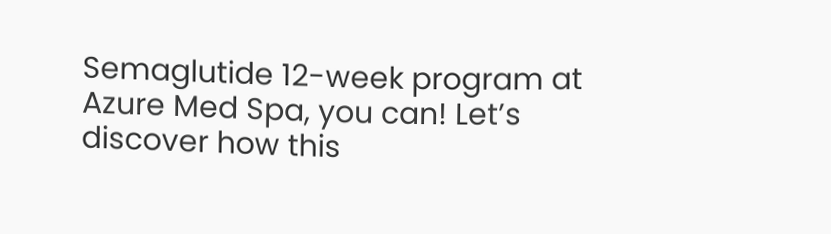Semaglutide 12-week program at Azure Med Spa, you can! Let’s discover how this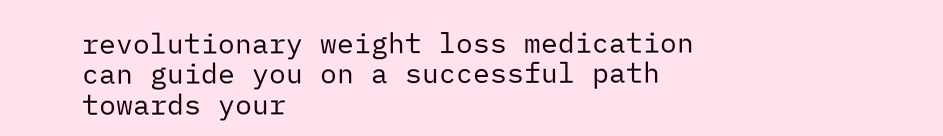revolutionary weight loss medication can guide you on a successful path towards your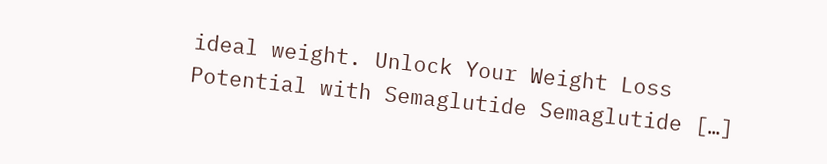ideal weight. Unlock Your Weight Loss Potential with Semaglutide Semaglutide […]